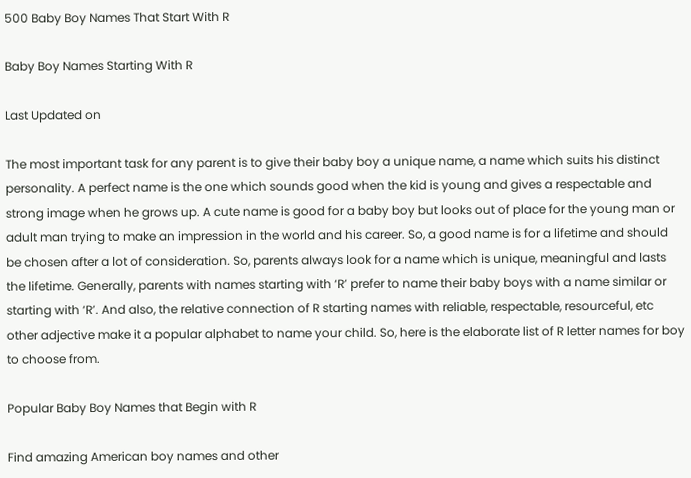500 Baby Boy Names That Start With R

Baby Boy Names Starting With R

Last Updated on

The most important task for any parent is to give their baby boy a unique name, a name which suits his distinct personality. A perfect name is the one which sounds good when the kid is young and gives a respectable and strong image when he grows up. A cute name is good for a baby boy but looks out of place for the young man or adult man trying to make an impression in the world and his career. So, a good name is for a lifetime and should be chosen after a lot of consideration. So, parents always look for a name which is unique, meaningful and lasts the lifetime. Generally, parents with names starting with ‘R’ prefer to name their baby boys with a name similar or starting with ‘R’. And also, the relative connection of R starting names with reliable, respectable, resourceful, etc other adjective make it a popular alphabet to name your child. So, here is the elaborate list of R letter names for boy to choose from.

Popular Baby Boy Names that Begin with R

Find amazing American boy names and other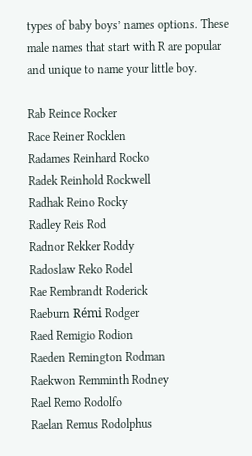types of baby boys’ names options. These male names that start with R are popular and unique to name your little boy.

Rab Reince Rocker
Race Reiner Rocklen
Radames Reinhard Rocko
Radek Reinhold Rockwell
Radhak Reino Rocky
Radley Reis Rod
Radnor Rekker Roddy
Radoslaw Reko Rodel
Rae Rembrandt Roderick
Raeburn Rémi Rodger
Raed Remigio Rodion
Raeden Remington Rodman
Raekwon Remminth Rodney
Rael Remo Rodolfo
Raelan Remus Rodolphus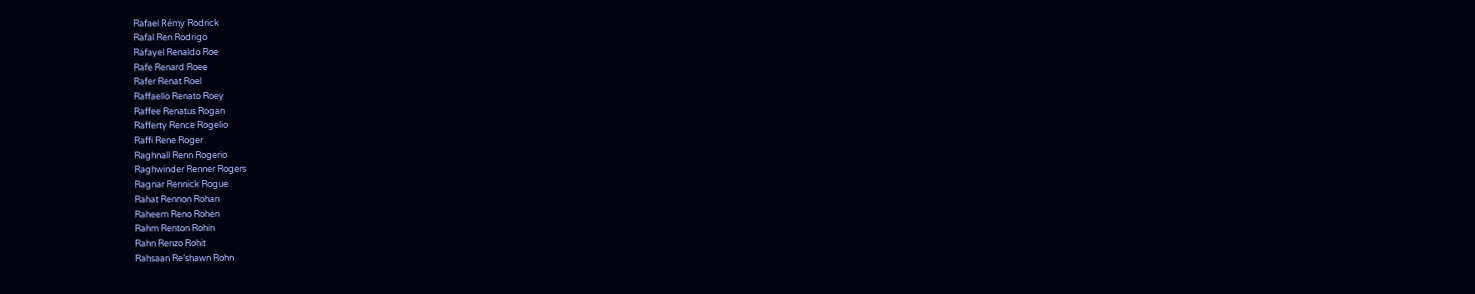Rafael Rémy Rodrick
Rafal Ren Rodrigo
Rafayel Renaldo Roe
Rafe Renard Roee
Rafer Renat Roel
Raffaello Renato Roey
Raffee Renatus Rogan
Rafferty Rence Rogelio
Raffi Rene Roger
Raghnall Renn Rogerio
Raghwinder Renner Rogers
Ragnar Rennick Rogue
Rahat Rennon Rohan
Raheem Reno Rohen
Rahm Renton Rohin
Rahn Renzo Rohit
Rahsaan Re’shawn Rohn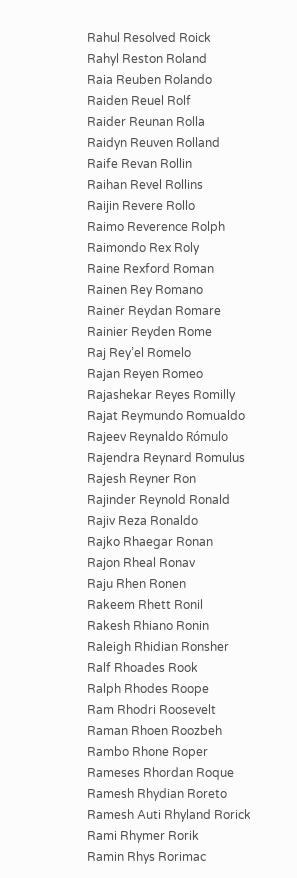Rahul Resolved Roick
Rahyl Reston Roland
Raia Reuben Rolando
Raiden Reuel Rolf
Raider Reunan Rolla
Raidyn Reuven Rolland
Raife Revan Rollin
Raihan Revel Rollins
Raijin Revere Rollo
Raimo Reverence Rolph
Raimondo Rex Roly
Raine Rexford Roman
Rainen Rey Romano
Rainer Reydan Romare
Rainier Reyden Rome
Raj Rey’el Romelo
Rajan Reyen Romeo
Rajashekar Reyes Romilly
Rajat Reymundo Romualdo
Rajeev Reynaldo Rómulo
Rajendra Reynard Romulus
Rajesh Reyner Ron
Rajinder Reynold Ronald
Rajiv Reza Ronaldo
Rajko Rhaegar Ronan
Rajon Rheal Ronav
Raju Rhen Ronen
Rakeem Rhett Ronil
Rakesh Rhiano Ronin
Raleigh Rhidian Ronsher
Ralf Rhoades Rook
Ralph Rhodes Roope
Ram Rhodri Roosevelt
Raman Rhoen Roozbeh
Rambo Rhone Roper
Rameses Rhordan Roque
Ramesh Rhydian Roreto
Ramesh Auti Rhyland Rorick
Rami Rhymer Rorik
Ramin Rhys Rorimac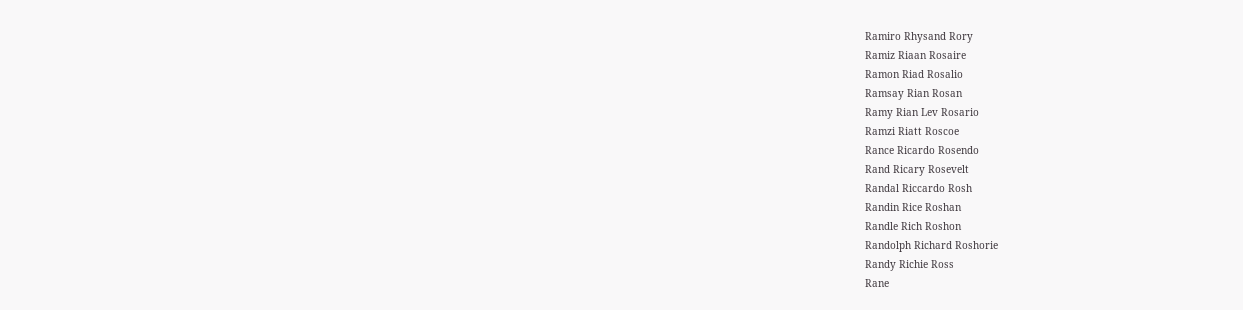Ramiro Rhysand Rory
Ramiz Riaan Rosaire
Ramon Riad Rosalio
Ramsay Rian Rosan
Ramy Rian Lev Rosario
Ramzi Riatt Roscoe
Rance Ricardo Rosendo
Rand Ricary Rosevelt
Randal Riccardo Rosh
Randin Rice Roshan
Randle Rich Roshon
Randolph Richard Roshorie
Randy Richie Ross
Rane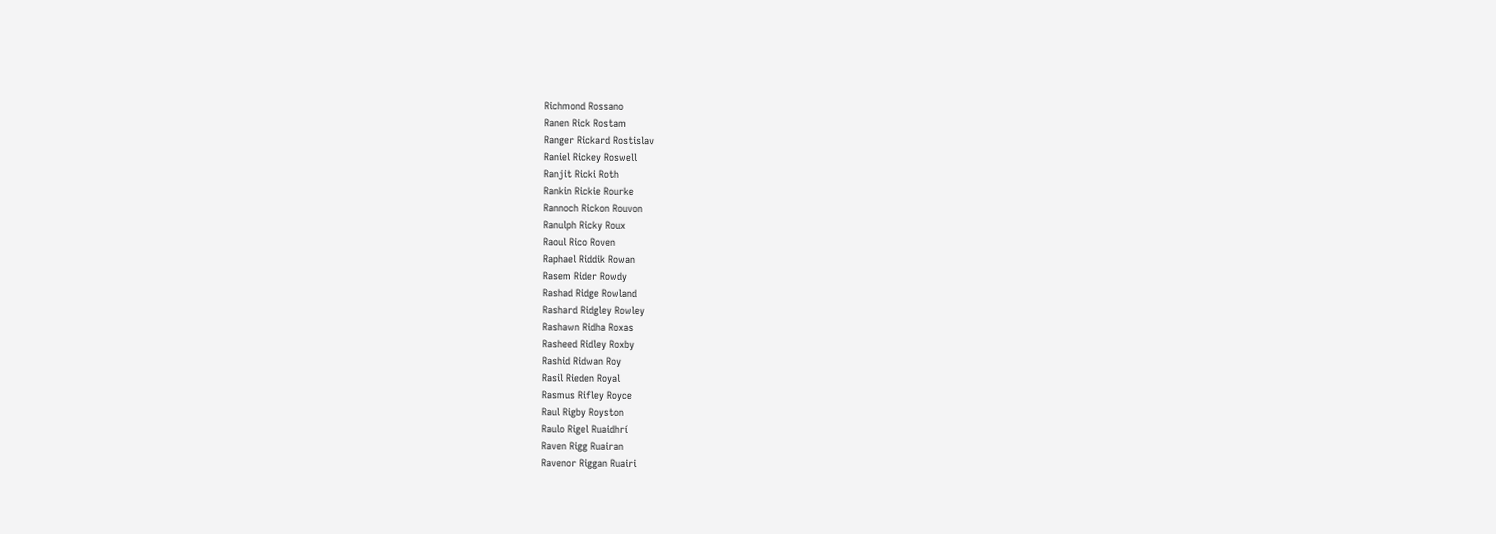Richmond Rossano
Ranen Rick Rostam
Ranger Rickard Rostislav
Raniel Rickey Roswell
Ranjit Ricki Roth
Rankin Rickie Rourke
Rannoch Rickon Rouvon
Ranulph Ricky Roux
Raoul Rico Roven
Raphael Riddik Rowan
Rasem Rider Rowdy
Rashad Ridge Rowland
Rashard Ridgley Rowley
Rashawn Ridha Roxas
Rasheed Ridley Roxby
Rashid Ridwan Roy
Rasil Rieden Royal
Rasmus Rifley Royce
Raul Rigby Royston
Raulo Rigel Ruaidhrí
Raven Rigg Ruairan
Ravenor Riggan Ruairi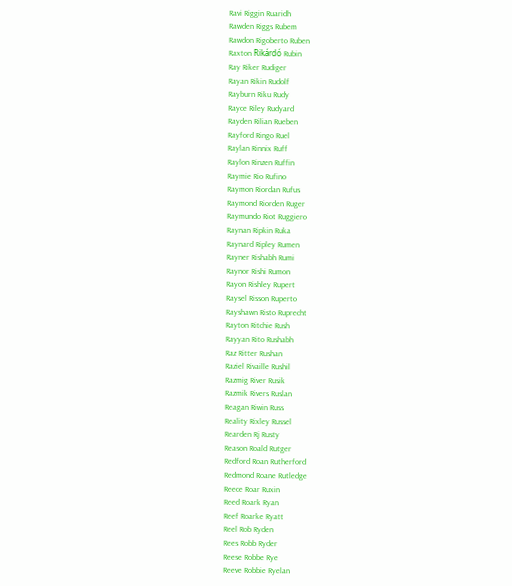Ravi Riggin Ruaridh
Rawden Riggs Rubem
Rawdon Rigoberto Ruben
Raxton Rikárdó Rubin
Ray Riker Rudiger
Rayan Rikin Rudolf
Rayburn Riku Rudy
Rayce Riley Rudyard
Rayden Rilian Rueben
Rayford Ringo Ruel
Raylan Rinnix Ruff
Raylon Rinzen Ruffin
Raymie Rio Rufino
Raymon Riordan Rufus
Raymond Riorden Ruger
Raymundo Riot Ruggiero
Raynan Ripkin Ruka
Raynard Ripley Rumen
Rayner Rishabh Rumi
Raynor Rishi Rumon
Rayon Rishley Rupert
Raysel Risson Ruperto
Rayshawn Risto Ruprecht
Rayton Ritchie Rush
Rayyan Rito Rushabh
Raz Ritter Rushan
Raziel Rivaille Rushil
Razmig River Rusik
Razmik Rivers Ruslan
Reagan Riwin Russ
Reality Rixley Russel
Rearden Rj Rusty
Reason Roald Rutger
Redford Roan Rutherford
Redmond Roane Rutledge
Reece Roar Ruxin
Reed Roark Ryan
Reef Roarke Ryatt
Reel Rob Ryden
Rees Robb Ryder
Reese Robbe Rye
Reeve Robbie Ryelan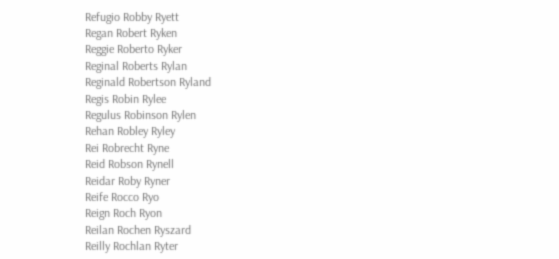Refugio Robby Ryett
Regan Robert Ryken
Reggie Roberto Ryker
Reginal Roberts Rylan
Reginald Robertson Ryland
Regis Robin Rylee
Regulus Robinson Rylen
Rehan Robley Ryley
Rei Robrecht Ryne
Reid Robson Rynell
Reidar Roby Ryner
Reife Rocco Ryo
Reign Roch Ryon
Reilan Rochen Ryszard
Reilly Rochlan Ryter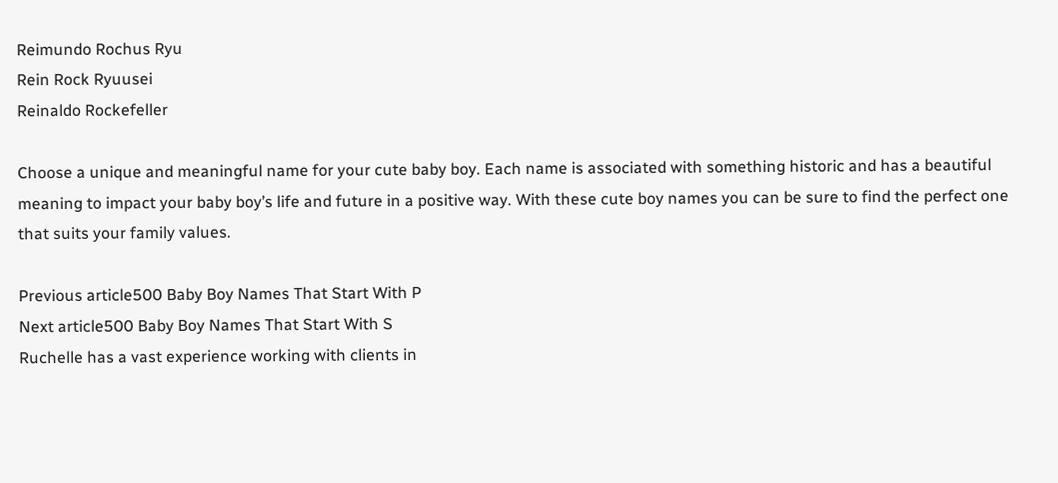Reimundo Rochus Ryu
Rein Rock Ryuusei
Reinaldo Rockefeller

Choose a unique and meaningful name for your cute baby boy. Each name is associated with something historic and has a beautiful meaning to impact your baby boy’s life and future in a positive way. With these cute boy names you can be sure to find the perfect one that suits your family values.

Previous article500 Baby Boy Names That Start With P
Next article500 Baby Boy Names That Start With S
Ruchelle has a vast experience working with clients in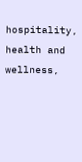hospitality, health and wellness,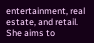entertainment, real estate, and retail. She aims to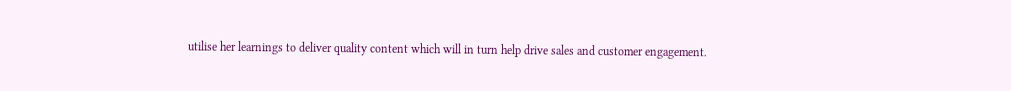utilise her learnings to deliver quality content which will in turn help drive sales and customer engagement.